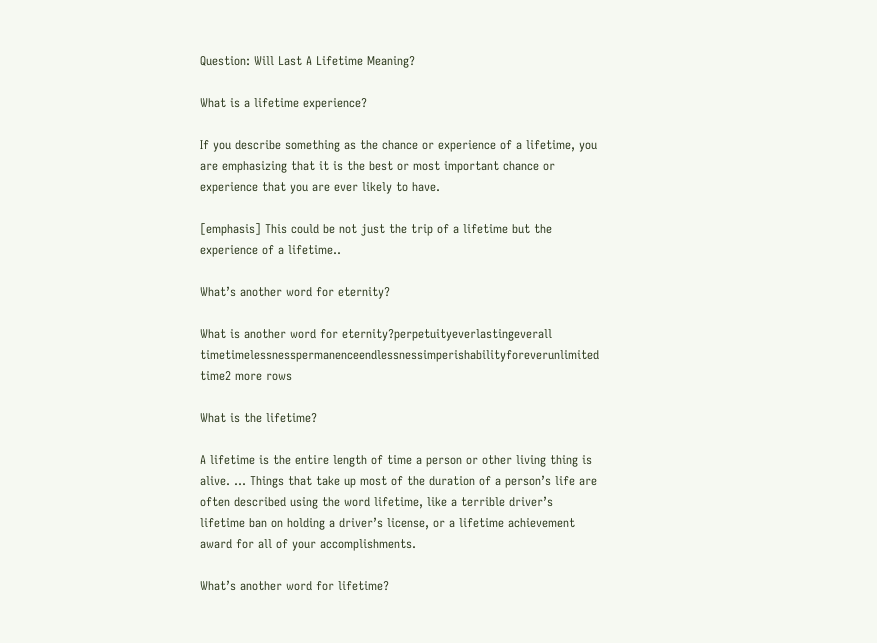Question: Will Last A Lifetime Meaning?

What is a lifetime experience?

If you describe something as the chance or experience of a lifetime, you are emphasizing that it is the best or most important chance or experience that you are ever likely to have.

[emphasis] This could be not just the trip of a lifetime but the experience of a lifetime..

What’s another word for eternity?

What is another word for eternity?perpetuityeverlastingeverall timetimelessnesspermanenceendlessnessimperishabilityforeverunlimited time2 more rows

What is the lifetime?

A lifetime is the entire length of time a person or other living thing is alive. … Things that take up most of the duration of a person’s life are often described using the word lifetime, like a terrible driver’s lifetime ban on holding a driver’s license, or a lifetime achievement award for all of your accomplishments.

What’s another word for lifetime?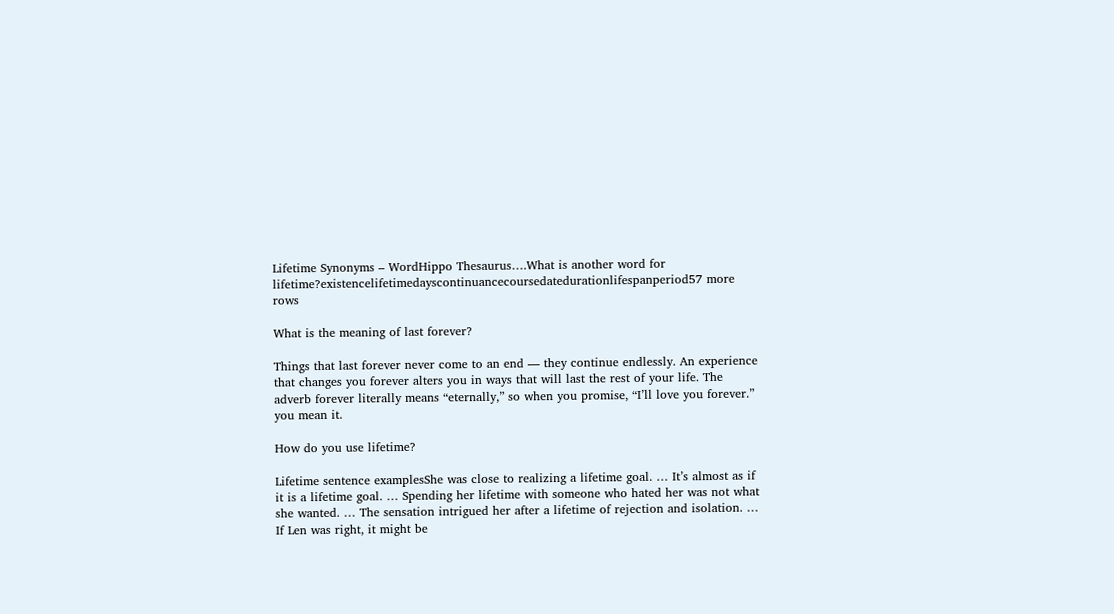Lifetime Synonyms – WordHippo Thesaurus….What is another word for lifetime?existencelifetimedayscontinuancecoursedatedurationlifespanperiod57 more rows

What is the meaning of last forever?

Things that last forever never come to an end — they continue endlessly. An experience that changes you forever alters you in ways that will last the rest of your life. The adverb forever literally means “eternally,” so when you promise, “I’ll love you forever.” you mean it.

How do you use lifetime?

Lifetime sentence examplesShe was close to realizing a lifetime goal. … It’s almost as if it is a lifetime goal. … Spending her lifetime with someone who hated her was not what she wanted. … The sensation intrigued her after a lifetime of rejection and isolation. … If Len was right, it might be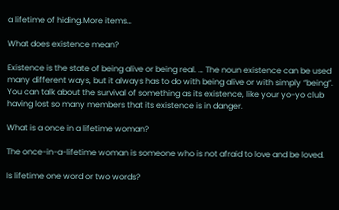a lifetime of hiding.More items…

What does existence mean?

Existence is the state of being alive or being real. … The noun existence can be used many different ways, but it always has to do with being alive or with simply “being”. You can talk about the survival of something as its existence, like your yo-yo club having lost so many members that its existence is in danger.

What is a once in a lifetime woman?

The once-in-a-lifetime woman is someone who is not afraid to love and be loved.

Is lifetime one word or two words?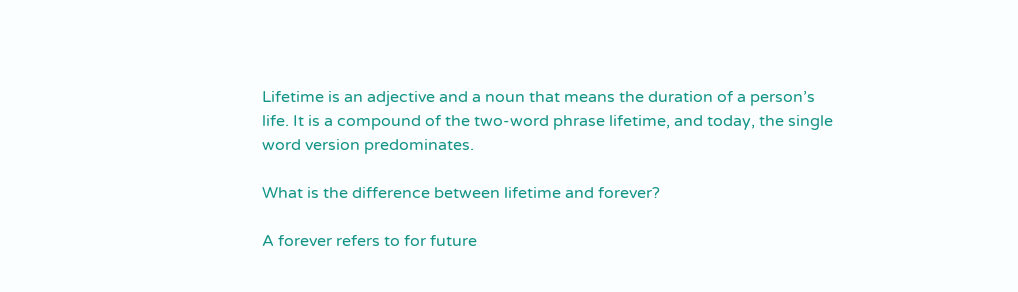Lifetime is an adjective and a noun that means the duration of a person’s life. It is a compound of the two-word phrase lifetime, and today, the single word version predominates.

What is the difference between lifetime and forever?

A forever refers to for future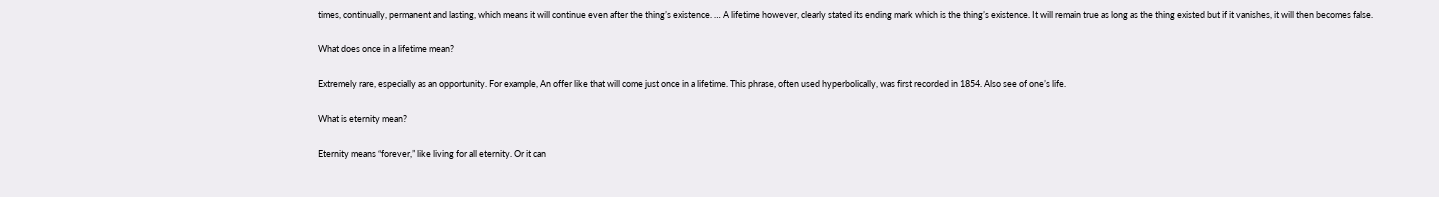times, continually, permanent and lasting, which means it will continue even after the thing’s existence. … A lifetime however, clearly stated its ending mark which is the thing’s existence. It will remain true as long as the thing existed but if it vanishes, it will then becomes false.

What does once in a lifetime mean?

Extremely rare, especially as an opportunity. For example, An offer like that will come just once in a lifetime. This phrase, often used hyperbolically, was first recorded in 1854. Also see of one’s life.

What is eternity mean?

Eternity means “forever,” like living for all eternity. Or it can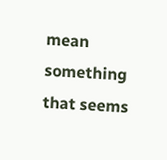mean something that seems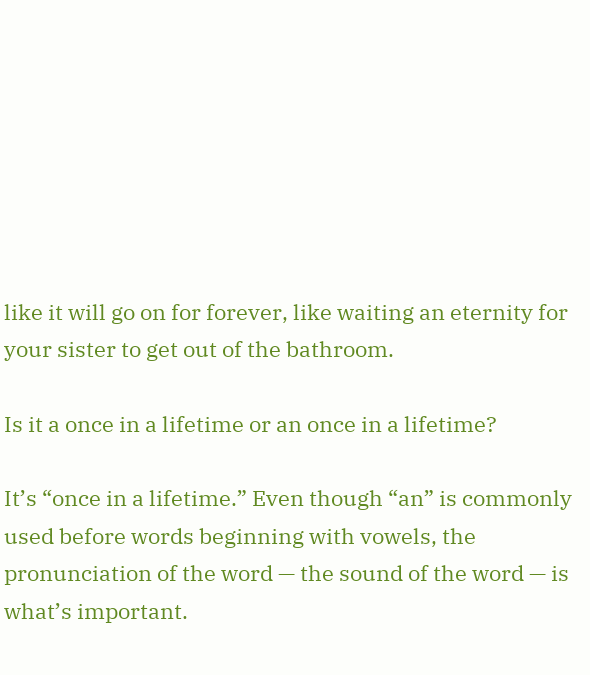like it will go on for forever, like waiting an eternity for your sister to get out of the bathroom.

Is it a once in a lifetime or an once in a lifetime?

It’s “once in a lifetime.” Even though “an” is commonly used before words beginning with vowels, the pronunciation of the word — the sound of the word — is what’s important.